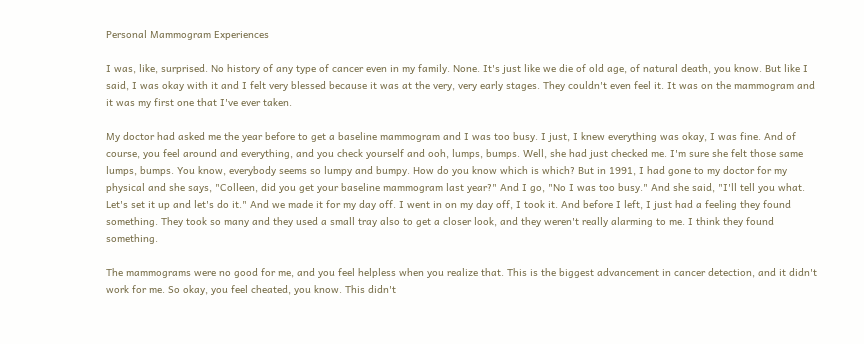Personal Mammogram Experiences

I was, like, surprised. No history of any type of cancer even in my family. None. It's just like we die of old age, of natural death, you know. But like I said, I was okay with it and I felt very blessed because it was at the very, very early stages. They couldn't even feel it. It was on the mammogram and it was my first one that I've ever taken.

My doctor had asked me the year before to get a baseline mammogram and I was too busy. I just, I knew everything was okay, I was fine. And of course, you feel around and everything, and you check yourself and ooh, lumps, bumps. Well, she had just checked me. I'm sure she felt those same lumps, bumps. You know, everybody seems so lumpy and bumpy. How do you know which is which? But in 1991, I had gone to my doctor for my physical and she says, "Colleen, did you get your baseline mammogram last year?" And I go, "No I was too busy." And she said, "I'll tell you what. Let's set it up and let's do it." And we made it for my day off. I went in on my day off, I took it. And before I left, I just had a feeling they found something. They took so many and they used a small tray also to get a closer look, and they weren't really alarming to me. I think they found something.

The mammograms were no good for me, and you feel helpless when you realize that. This is the biggest advancement in cancer detection, and it didn't work for me. So okay, you feel cheated, you know. This didn't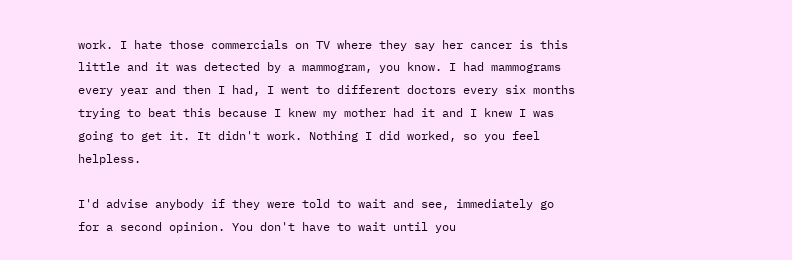work. I hate those commercials on TV where they say her cancer is this little and it was detected by a mammogram, you know. I had mammograms every year and then I had, I went to different doctors every six months trying to beat this because I knew my mother had it and I knew I was going to get it. It didn't work. Nothing I did worked, so you feel helpless.

I'd advise anybody if they were told to wait and see, immediately go for a second opinion. You don't have to wait until you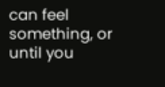can feel something, or until you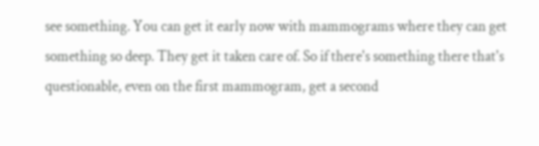see something. You can get it early now with mammograms where they can get something so deep. They get it taken care of. So if there's something there that's questionable, even on the first mammogram, get a second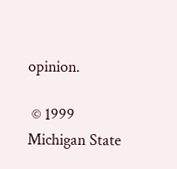opinion.

 © 1999 Michigan State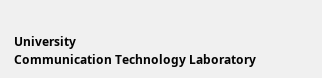University
Communication Technology Laboratory